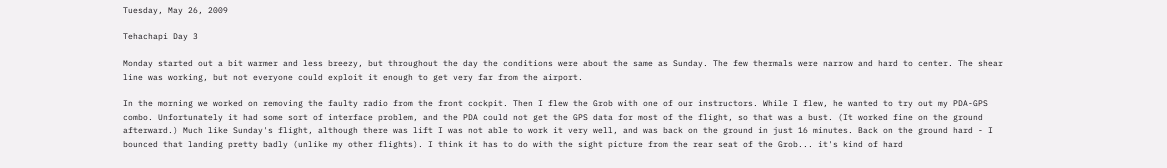Tuesday, May 26, 2009

Tehachapi Day 3

Monday started out a bit warmer and less breezy, but throughout the day the conditions were about the same as Sunday. The few thermals were narrow and hard to center. The shear line was working, but not everyone could exploit it enough to get very far from the airport.

In the morning we worked on removing the faulty radio from the front cockpit. Then I flew the Grob with one of our instructors. While I flew, he wanted to try out my PDA-GPS combo. Unfortunately it had some sort of interface problem, and the PDA could not get the GPS data for most of the flight, so that was a bust. (It worked fine on the ground afterward.) Much like Sunday's flight, although there was lift I was not able to work it very well, and was back on the ground in just 16 minutes. Back on the ground hard - I bounced that landing pretty badly (unlike my other flights). I think it has to do with the sight picture from the rear seat of the Grob... it's kind of hard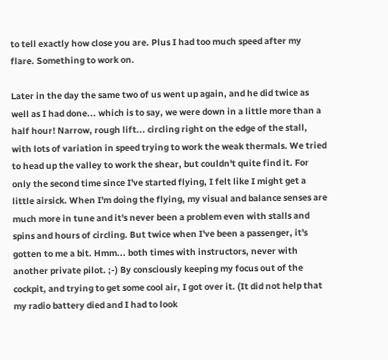to tell exactly how close you are. Plus I had too much speed after my flare. Something to work on.

Later in the day the same two of us went up again, and he did twice as well as I had done... which is to say, we were down in a little more than a half hour! Narrow, rough lift... circling right on the edge of the stall, with lots of variation in speed trying to work the weak thermals. We tried to head up the valley to work the shear, but couldn't quite find it. For only the second time since I've started flying, I felt like I might get a little airsick. When I'm doing the flying, my visual and balance senses are much more in tune and it's never been a problem even with stalls and spins and hours of circling. But twice when I've been a passenger, it's gotten to me a bit. Hmm... both times with instructors, never with another private pilot. ;-) By consciously keeping my focus out of the cockpit, and trying to get some cool air, I got over it. (It did not help that my radio battery died and I had to look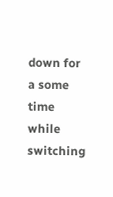down for a some time while switching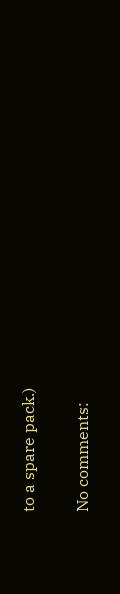to a spare pack.)

No comments: